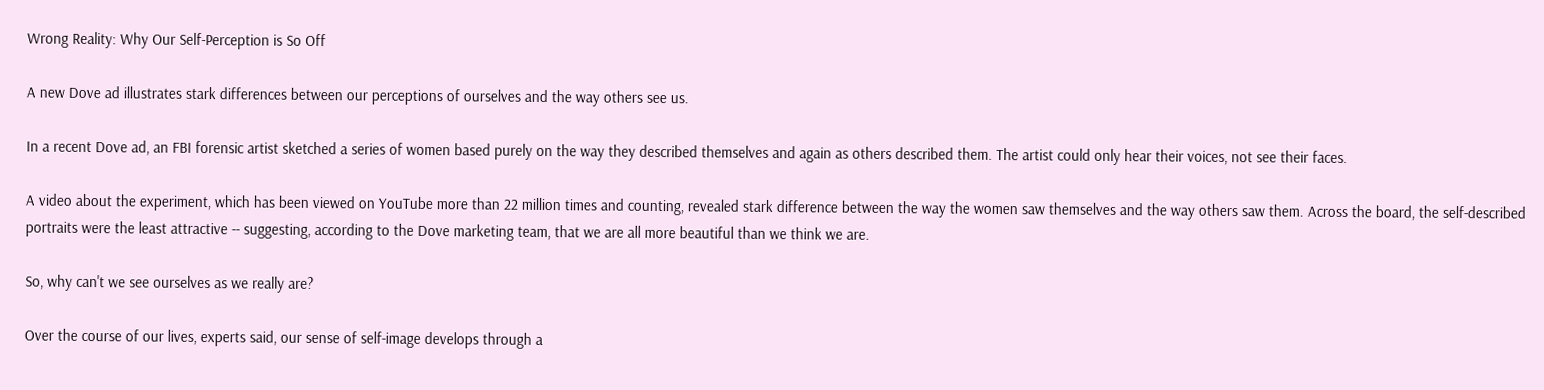Wrong Reality: Why Our Self-Perception is So Off

A new Dove ad illustrates stark differences between our perceptions of ourselves and the way others see us.

In a recent Dove ad, an FBI forensic artist sketched a series of women based purely on the way they described themselves and again as others described them. The artist could only hear their voices, not see their faces.

A video about the experiment, which has been viewed on YouTube more than 22 million times and counting, revealed stark difference between the way the women saw themselves and the way others saw them. Across the board, the self-described portraits were the least attractive -- suggesting, according to the Dove marketing team, that we are all more beautiful than we think we are.

So, why can't we see ourselves as we really are?

Over the course of our lives, experts said, our sense of self-image develops through a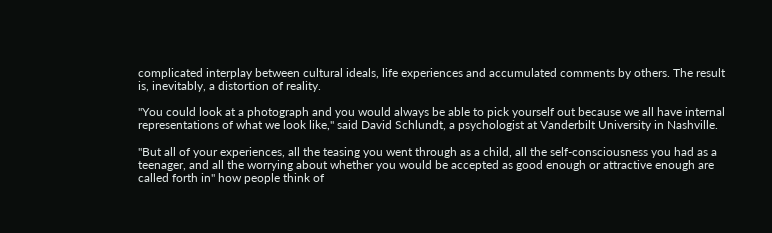complicated interplay between cultural ideals, life experiences and accumulated comments by others. The result is, inevitably, a distortion of reality.

"You could look at a photograph and you would always be able to pick yourself out because we all have internal representations of what we look like," said David Schlundt, a psychologist at Vanderbilt University in Nashville.

"But all of your experiences, all the teasing you went through as a child, all the self-consciousness you had as a teenager, and all the worrying about whether you would be accepted as good enough or attractive enough are called forth in" how people think of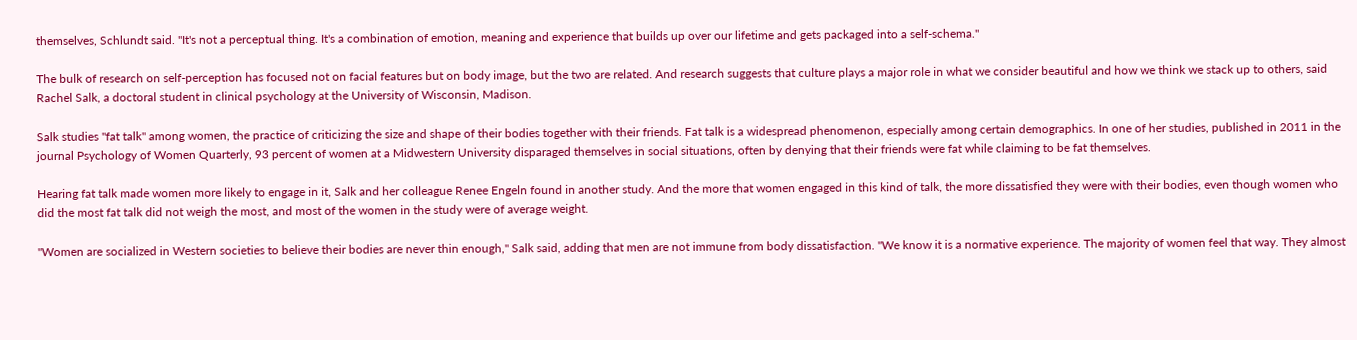themselves, Schlundt said. "It's not a perceptual thing. It's a combination of emotion, meaning and experience that builds up over our lifetime and gets packaged into a self-schema."

The bulk of research on self-perception has focused not on facial features but on body image, but the two are related. And research suggests that culture plays a major role in what we consider beautiful and how we think we stack up to others, said Rachel Salk, a doctoral student in clinical psychology at the University of Wisconsin, Madison.

Salk studies "fat talk" among women, the practice of criticizing the size and shape of their bodies together with their friends. Fat talk is a widespread phenomenon, especially among certain demographics. In one of her studies, published in 2011 in the journal Psychology of Women Quarterly, 93 percent of women at a Midwestern University disparaged themselves in social situations, often by denying that their friends were fat while claiming to be fat themselves.

Hearing fat talk made women more likely to engage in it, Salk and her colleague Renee Engeln found in another study. And the more that women engaged in this kind of talk, the more dissatisfied they were with their bodies, even though women who did the most fat talk did not weigh the most, and most of the women in the study were of average weight.

"Women are socialized in Western societies to believe their bodies are never thin enough," Salk said, adding that men are not immune from body dissatisfaction. "We know it is a normative experience. The majority of women feel that way. They almost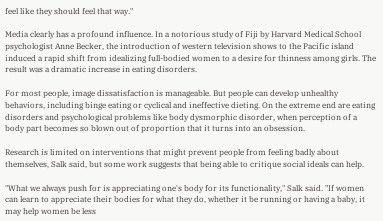feel like they should feel that way."

Media clearly has a profound influence. In a notorious study of Fiji by Harvard Medical School psychologist Anne Becker, the introduction of western television shows to the Pacific island induced a rapid shift from idealizing full-bodied women to a desire for thinness among girls. The result was a dramatic increase in eating disorders.

For most people, image dissatisfaction is manageable. But people can develop unhealthy behaviors, including binge eating or cyclical and ineffective dieting. On the extreme end are eating disorders and psychological problems like body dysmorphic disorder, when perception of a body part becomes so blown out of proportion that it turns into an obsession.

Research is limited on interventions that might prevent people from feeling badly about themselves, Salk said, but some work suggests that being able to critique social ideals can help.

"What we always push for is appreciating one's body for its functionality," Salk said. "If women can learn to appreciate their bodies for what they do, whether it be running or having a baby, it may help women be less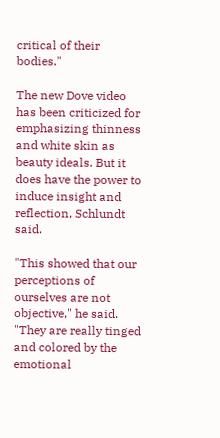critical of their bodies."

The new Dove video has been criticized for emphasizing thinness and white skin as beauty ideals. But it does have the power to induce insight and reflection, Schlundt said.

"This showed that our perceptions of ourselves are not objective," he said. "They are really tinged and colored by the emotional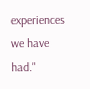experiences we have had."